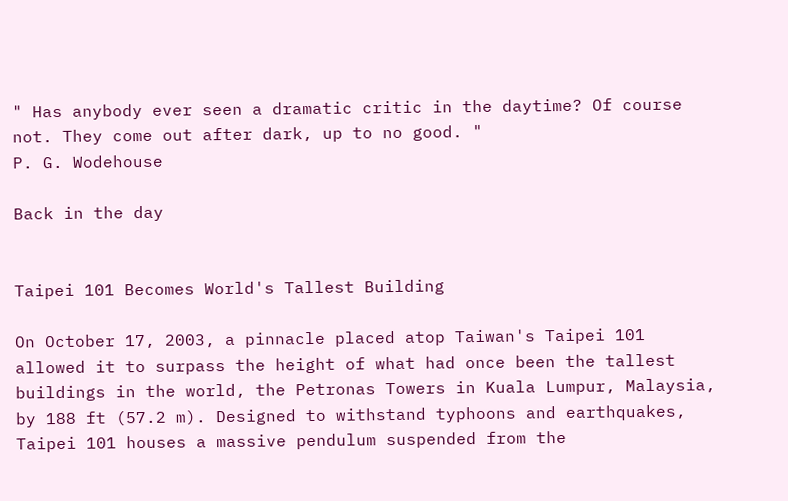" Has anybody ever seen a dramatic critic in the daytime? Of course not. They come out after dark, up to no good. "
P. G. Wodehouse

Back in the day


Taipei 101 Becomes World's Tallest Building

On October 17, 2003, a pinnacle placed atop Taiwan's Taipei 101 allowed it to surpass the height of what had once been the tallest buildings in the world, the Petronas Towers in Kuala Lumpur, Malaysia, by 188 ft (57.2 m). Designed to withstand typhoons and earthquakes, Taipei 101 houses a massive pendulum suspended from the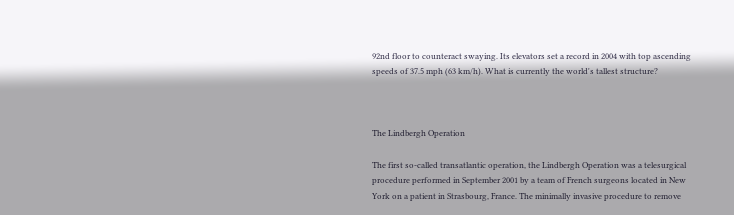92nd floor to counteract swaying. Its elevators set a record in 2004 with top ascending speeds of 37.5 mph (63 km/h). What is currently the world's tallest structure?



The Lindbergh Operation

The first so-called transatlantic operation, the Lindbergh Operation was a telesurgical procedure performed in September 2001 by a team of French surgeons located in New York on a patient in Strasbourg, France. The minimally invasive procedure to remove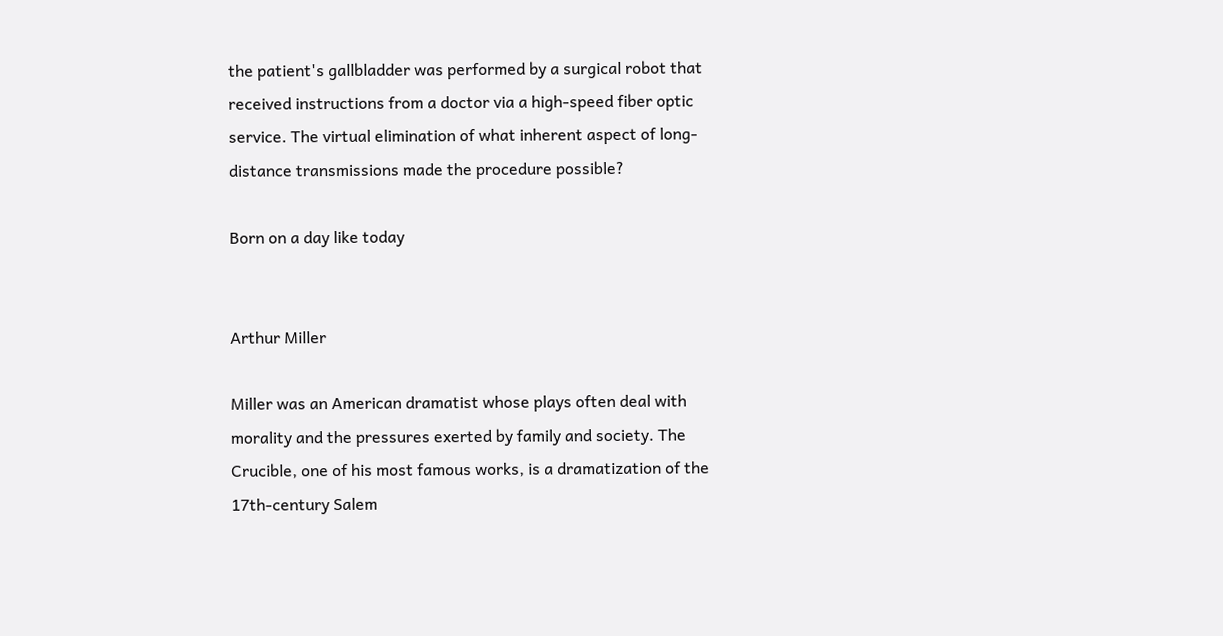the patient's gallbladder was performed by a surgical robot that received instructions from a doctor via a high-speed fiber optic service. The virtual elimination of what inherent aspect of long-distance transmissions made the procedure possible?

Born on a day like today


Arthur Miller

Miller was an American dramatist whose plays often deal with morality and the pressures exerted by family and society. The Crucible, one of his most famous works, is a dramatization of the 17th-century Salem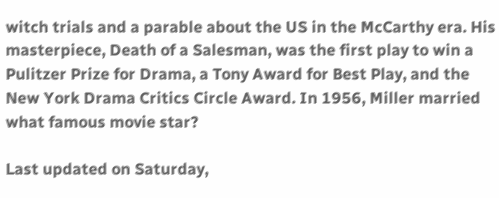witch trials and a parable about the US in the McCarthy era. His masterpiece, Death of a Salesman, was the first play to win a Pulitzer Prize for Drama, a Tony Award for Best Play, and the New York Drama Critics Circle Award. In 1956, Miller married what famous movie star?

Last updated on Saturday,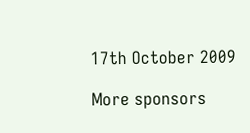17th October 2009

More sponsors